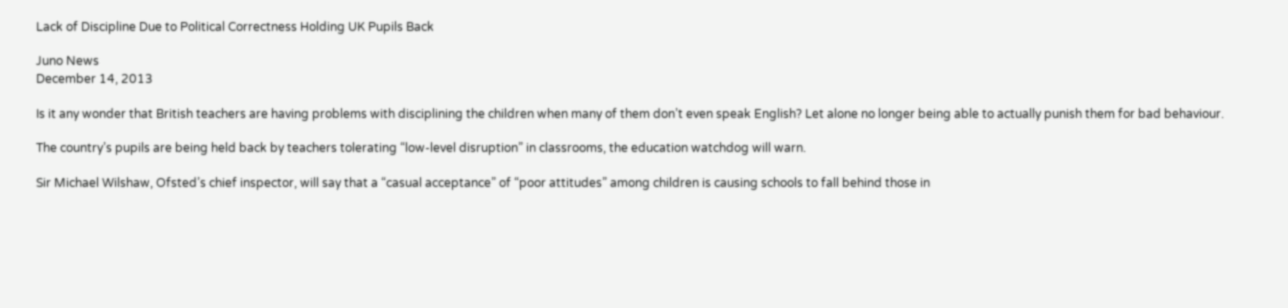Lack of Discipline Due to Political Correctness Holding UK Pupils Back

Juno News
December 14, 2013

Is it any wonder that British teachers are having problems with disciplining the children when many of them don’t even speak English? Let alone no longer being able to actually punish them for bad behaviour.

The country’s pupils are being held back by teachers tolerating “low-level disruption” in classrooms, the education watchdog will warn.

Sir Michael Wilshaw, Ofsted’s chief inspector, will say that a “casual acceptance” of “poor attitudes” among children is causing schools to fall behind those in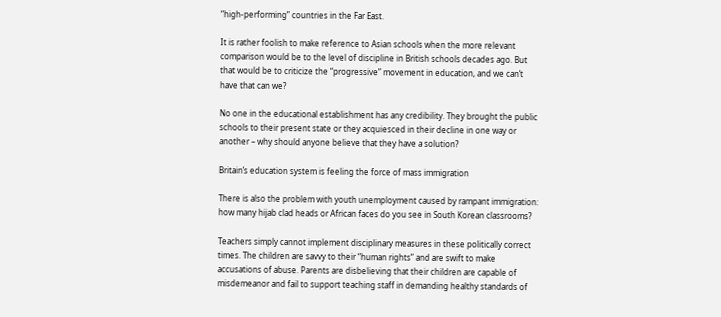“high-performing” countries in the Far East.

It is rather foolish to make reference to Asian schools when the more relevant comparison would be to the level of discipline in British schools decades ago. But that would be to criticize the “progressive” movement in education, and we can’t have that can we?

No one in the educational establishment has any credibility. They brought the public schools to their present state or they acquiesced in their decline in one way or another – why should anyone believe that they have a solution?

Britain’s education system is feeling the force of mass immigration

There is also the problem with youth unemployment caused by rampant immigration: how many hijab clad heads or African faces do you see in South Korean classrooms?

Teachers simply cannot implement disciplinary measures in these politically correct times. The children are savvy to their “human rights” and are swift to make accusations of abuse. Parents are disbelieving that their children are capable of misdemeanor and fail to support teaching staff in demanding healthy standards of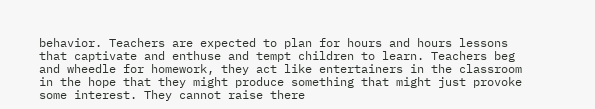behavior. Teachers are expected to plan for hours and hours lessons that captivate and enthuse and tempt children to learn. Teachers beg and wheedle for homework, they act like entertainers in the classroom in the hope that they might produce something that might just provoke some interest. They cannot raise there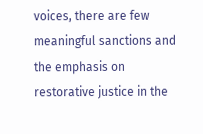voices, there are few meaningful sanctions and the emphasis on restorative justice in the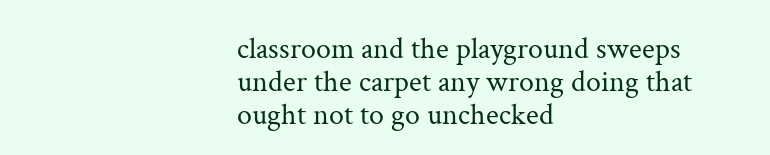classroom and the playground sweeps under the carpet any wrong doing that ought not to go unchecked